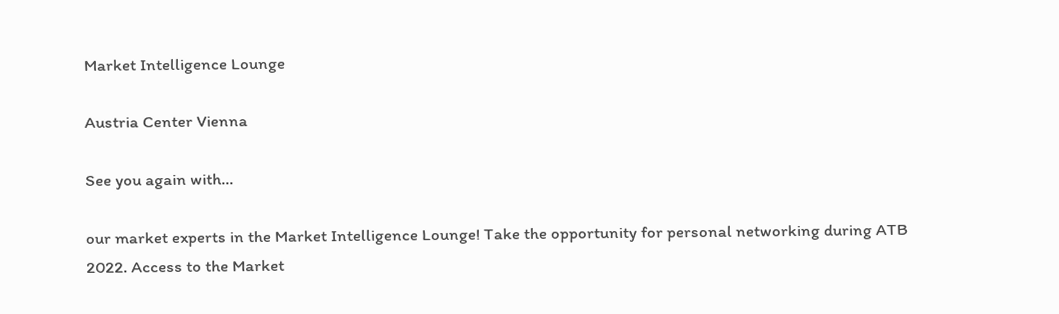Market Intelligence Lounge

Austria Center Vienna

See you again with...

our market experts in the Market Intelligence Lounge! Take the opportunity for personal networking during ATB 2022. Access to the Market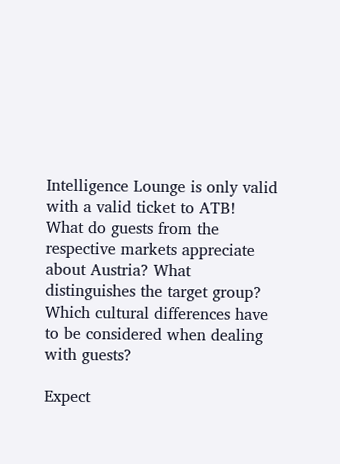Intelligence Lounge is only valid with a valid ticket to ATB!
What do guests from the respective markets appreciate about Austria? What distinguishes the target group? Which cultural differences have to be considered when dealing with guests?

Expect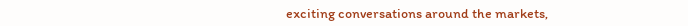exciting conversations around the markets,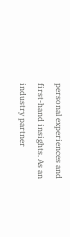personal experiences and first-hand insights. As an industry partner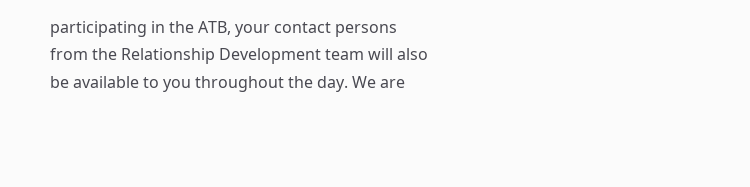participating in the ATB, your contact persons from the Relationship Development team will also be available to you throughout the day. We are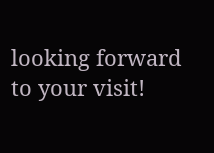looking forward to your visit!